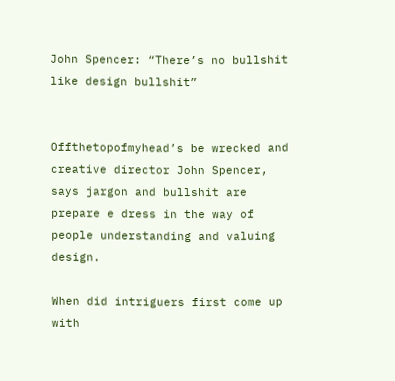John Spencer: “There’s no bullshit like design bullshit”


Offthetopofmyhead’s be wrecked and creative director John Spencer, says jargon and bullshit are prepare e dress in the way of people understanding and valuing design.

When did intriguers first come up with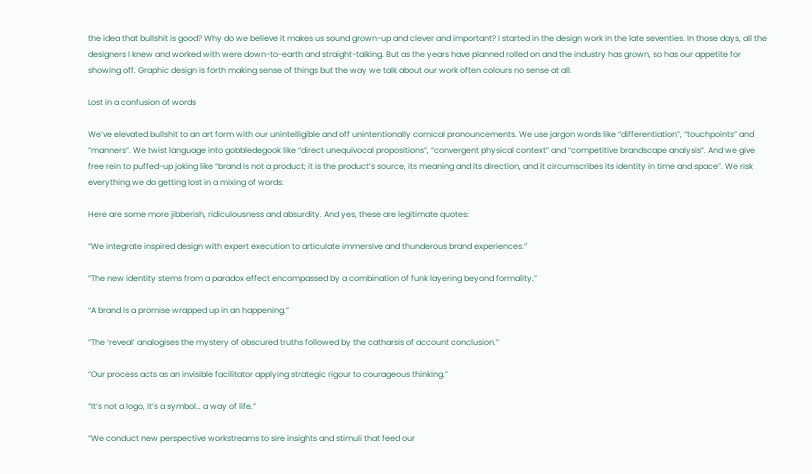the idea that bullshit is good? Why do we believe it makes us sound grown-up and clever and important? I started in the design work in the late seventies. In those days, all the designers I knew and worked with were down-to-earth and straight-talking. But as the years have planned rolled on and the industry has grown, so has our appetite for showing off. Graphic design is forth making sense of things but the way we talk about our work often colours no sense at all.

Lost in a confusion of words

We’ve elevated bullshit to an art form with our unintelligible and off unintentionally comical pronouncements. We use jargon words like “differentiation”, “touchpoints” and “manners”. We twist language into gobbledegook like “direct unequivocal propositions”, “convergent physical context” and “competitive brandscape analysis”. And we give free rein to puffed-up joking like “brand is not a product; it is the product’s source, its meaning and its direction, and it circumscribes its identity in time and space”. We risk everything we do getting lost in a mixing of words.

Here are some more jibberish, ridiculousness and absurdity. And yes, these are legitimate quotes:

“We integrate inspired design with expert execution to articulate immersive and thunderous brand experiences.”

“The new identity stems from a paradox effect encompassed by a combination of funk layering beyond formality.”

“A brand is a promise wrapped up in an happening.”

“The ‘reveal’ analogises the mystery of obscured truths followed by the catharsis of account conclusion.”

“Our process acts as an invisible facilitator applying strategic rigour to courageous thinking.”

“It’s not a logo, it’s a symbol… a way of life.”

“We conduct new perspective workstreams to sire insights and stimuli that feed our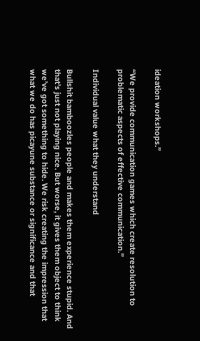ideation workshops.”

“We provide communication games which create resolution to problematic aspects of effective communication.”

Individual value what they understand

Bullshit bamboozles people and makes them experience stupid. And that’s just not playing nice. But worse, it gives them object to think we’ve got something to hide. We risk creating the impression that what we do has picayune substance or significance and that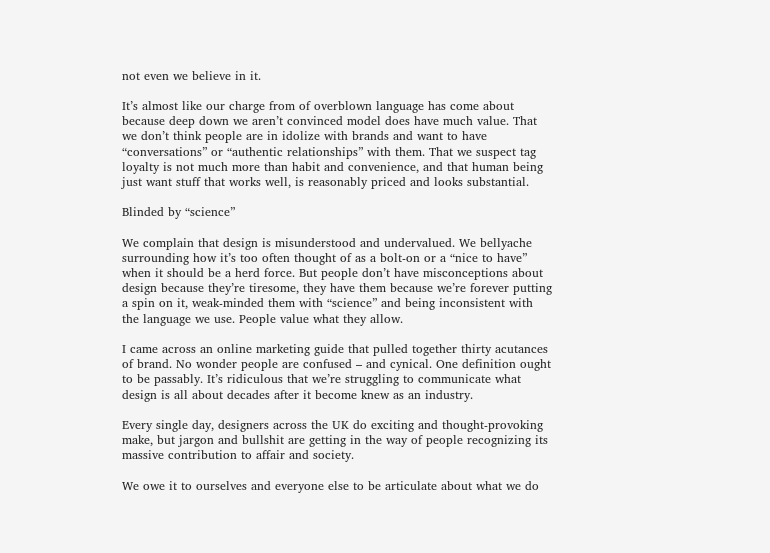not even we believe in it.

It’s almost like our charge from of overblown language has come about because deep down we aren’t convinced model does have much value. That we don’t think people are in idolize with brands and want to have “conversations” or “authentic relationships” with them. That we suspect tag loyalty is not much more than habit and convenience, and that human being just want stuff that works well, is reasonably priced and looks substantial.

Blinded by “science”

We complain that design is misunderstood and undervalued. We bellyache surrounding how it’s too often thought of as a bolt-on or a “nice to have” when it should be a herd force. But people don’t have misconceptions about design because they’re tiresome, they have them because we’re forever putting a spin on it, weak-minded them with “science” and being inconsistent with the language we use. People value what they allow.

I came across an online marketing guide that pulled together thirty acutances of brand. No wonder people are confused – and cynical. One definition ought to be passably. It’s ridiculous that we’re struggling to communicate what design is all about decades after it become knew as an industry.

Every single day, designers across the UK do exciting and thought-provoking make, but jargon and bullshit are getting in the way of people recognizing its massive contribution to affair and society.

We owe it to ourselves and everyone else to be articulate about what we do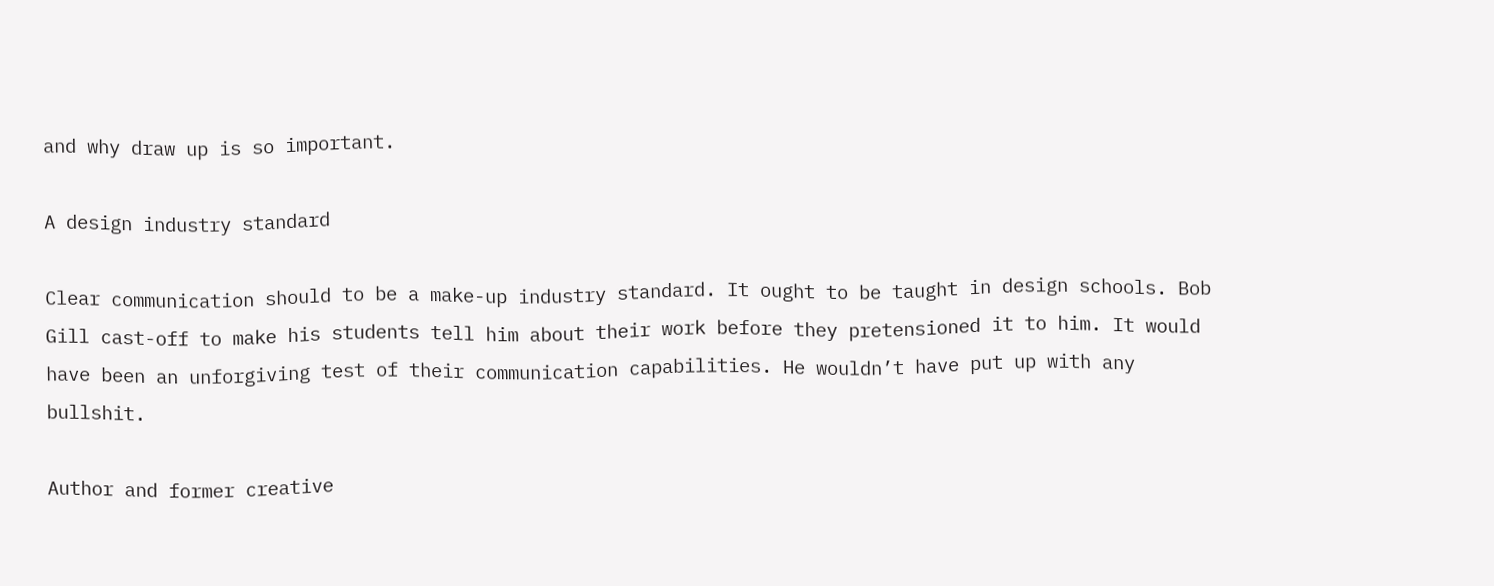and why draw up is so important.

A design industry standard

Clear communication should to be a make-up industry standard. It ought to be taught in design schools. Bob Gill cast-off to make his students tell him about their work before they pretensioned it to him. It would have been an unforgiving test of their communication capabilities. He wouldn’t have put up with any bullshit.

Author and former creative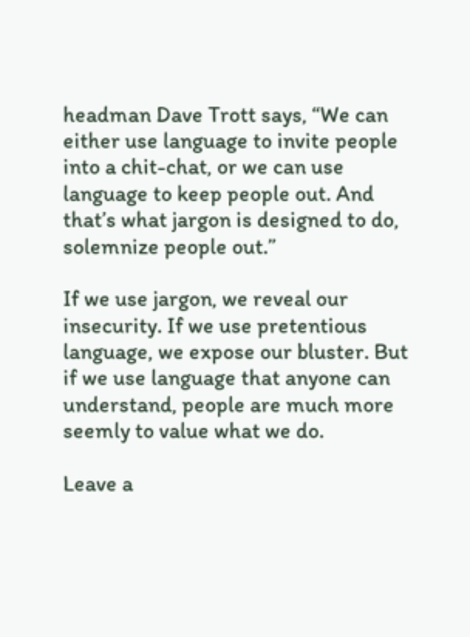headman Dave Trott says, “We can either use language to invite people into a chit-chat, or we can use language to keep people out. And that’s what jargon is designed to do, solemnize people out.”

If we use jargon, we reveal our insecurity. If we use pretentious language, we expose our bluster. But if we use language that anyone can understand, people are much more seemly to value what we do.

Leave a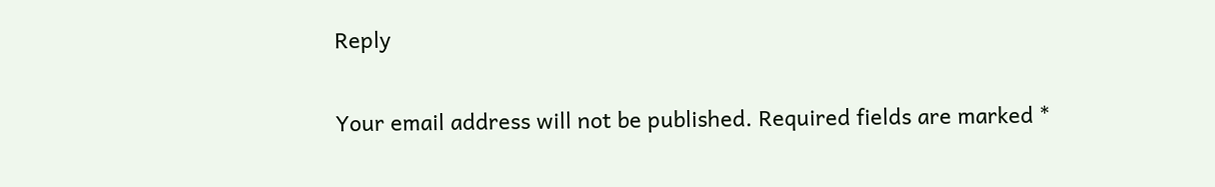Reply

Your email address will not be published. Required fields are marked *